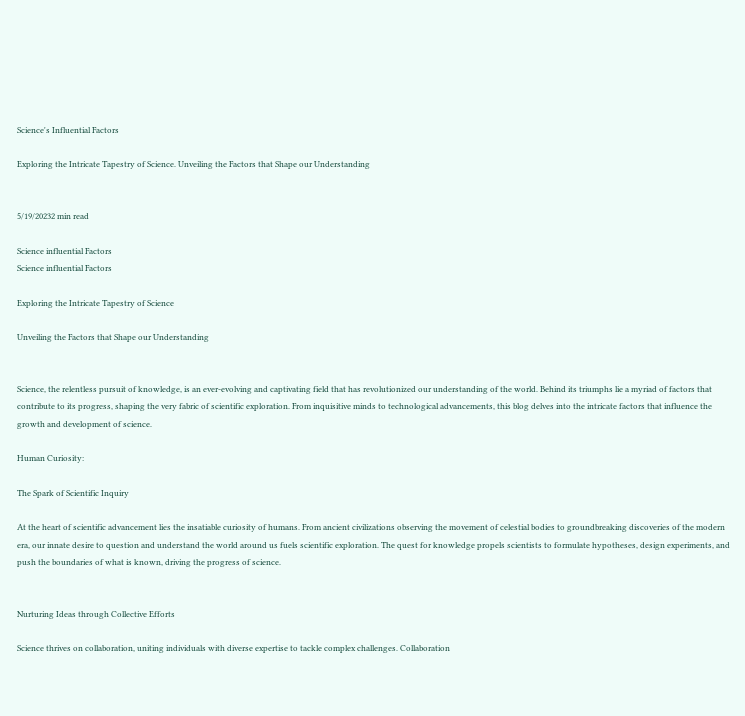Science's Influential Factors

Exploring the Intricate Tapestry of Science. Unveiling the Factors that Shape our Understanding


5/19/20232 min read

Science influential Factors
Science influential Factors

Exploring the Intricate Tapestry of Science

Unveiling the Factors that Shape our Understanding


Science, the relentless pursuit of knowledge, is an ever-evolving and captivating field that has revolutionized our understanding of the world. Behind its triumphs lie a myriad of factors that contribute to its progress, shaping the very fabric of scientific exploration. From inquisitive minds to technological advancements, this blog delves into the intricate factors that influence the growth and development of science.

Human Curiosity:

The Spark of Scientific Inquiry

At the heart of scientific advancement lies the insatiable curiosity of humans. From ancient civilizations observing the movement of celestial bodies to groundbreaking discoveries of the modern era, our innate desire to question and understand the world around us fuels scientific exploration. The quest for knowledge propels scientists to formulate hypotheses, design experiments, and push the boundaries of what is known, driving the progress of science.


Nurturing Ideas through Collective Efforts

Science thrives on collaboration, uniting individuals with diverse expertise to tackle complex challenges. Collaboration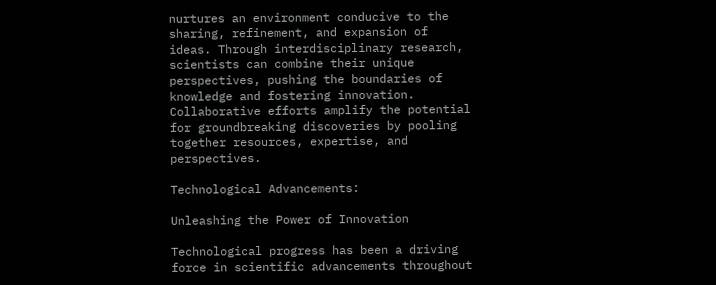nurtures an environment conducive to the sharing, refinement, and expansion of ideas. Through interdisciplinary research, scientists can combine their unique perspectives, pushing the boundaries of knowledge and fostering innovation. Collaborative efforts amplify the potential for groundbreaking discoveries by pooling together resources, expertise, and perspectives.

Technological Advancements:

Unleashing the Power of Innovation

Technological progress has been a driving force in scientific advancements throughout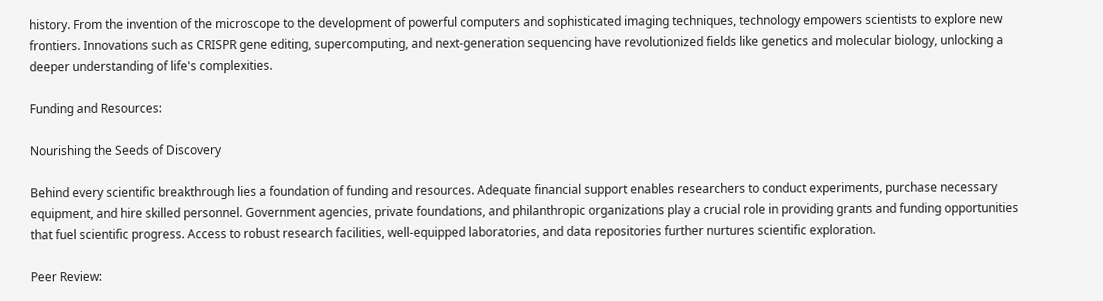history. From the invention of the microscope to the development of powerful computers and sophisticated imaging techniques, technology empowers scientists to explore new frontiers. Innovations such as CRISPR gene editing, supercomputing, and next-generation sequencing have revolutionized fields like genetics and molecular biology, unlocking a deeper understanding of life's complexities.

Funding and Resources:

Nourishing the Seeds of Discovery

Behind every scientific breakthrough lies a foundation of funding and resources. Adequate financial support enables researchers to conduct experiments, purchase necessary equipment, and hire skilled personnel. Government agencies, private foundations, and philanthropic organizations play a crucial role in providing grants and funding opportunities that fuel scientific progress. Access to robust research facilities, well-equipped laboratories, and data repositories further nurtures scientific exploration.

Peer Review: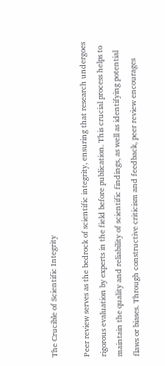The Crucible of Scientific Integrity

Peer review serves as the bedrock of scientific integrity, ensuring that research undergoes rigorous evaluation by experts in the field before publication. This crucial process helps to maintain the quality and reliability of scientific findings, as well as identifying potential flaws or biases. Through constructive criticism and feedback, peer review encourages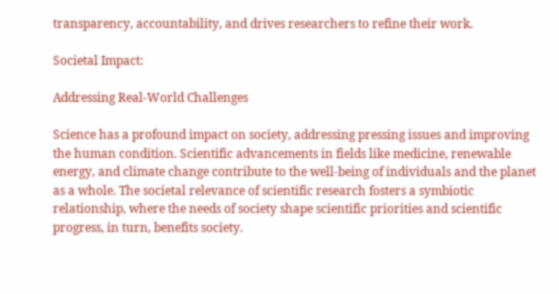transparency, accountability, and drives researchers to refine their work.

Societal Impact:

Addressing Real-World Challenges

Science has a profound impact on society, addressing pressing issues and improving the human condition. Scientific advancements in fields like medicine, renewable energy, and climate change contribute to the well-being of individuals and the planet as a whole. The societal relevance of scientific research fosters a symbiotic relationship, where the needs of society shape scientific priorities and scientific progress, in turn, benefits society.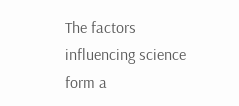The factors influencing science form a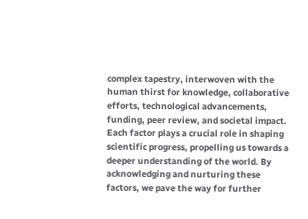complex tapestry, interwoven with the human thirst for knowledge, collaborative efforts, technological advancements, funding, peer review, and societal impact. Each factor plays a crucial role in shaping scientific progress, propelling us towards a deeper understanding of the world. By acknowledging and nurturing these factors, we pave the way for further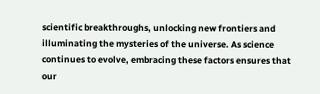scientific breakthroughs, unlocking new frontiers and illuminating the mysteries of the universe. As science continues to evolve, embracing these factors ensures that our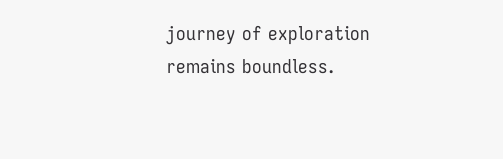journey of exploration remains boundless.